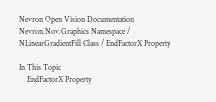Nevron Open Vision Documentation
Nevron.Nov.Graphics Namespace / NLinearGradientFill Class / EndFactorX Property

In This Topic
    EndFactorX Property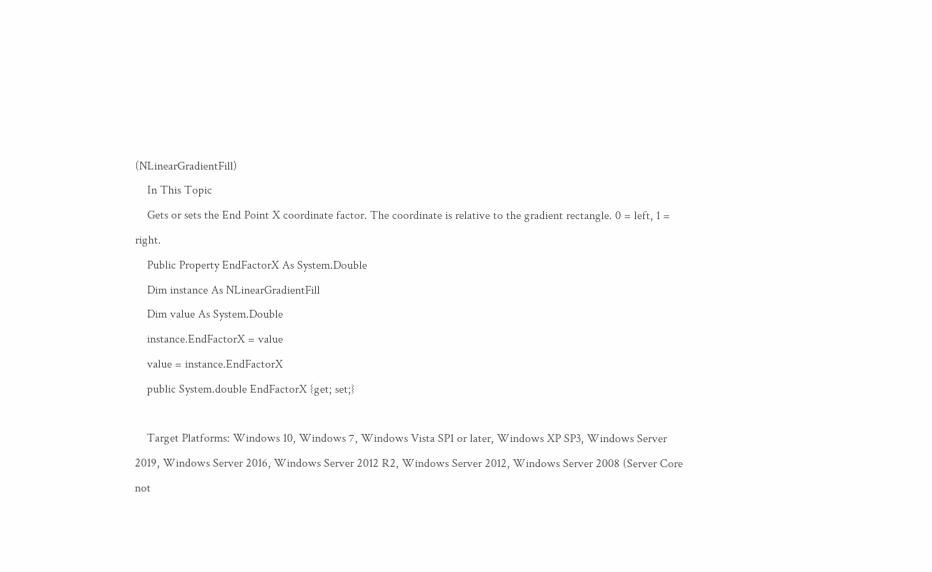(NLinearGradientFill)
    In This Topic
    Gets or sets the End Point X coordinate factor. The coordinate is relative to the gradient rectangle. 0 = left, 1 = right.
    Public Property EndFactorX As System.Double
    Dim instance As NLinearGradientFill
    Dim value As System.Double
    instance.EndFactorX = value
    value = instance.EndFactorX
    public System.double EndFactorX {get; set;}

    Target Platforms: Windows 10, Windows 7, Windows Vista SP1 or later, Windows XP SP3, Windows Server 2019, Windows Server 2016, Windows Server 2012 R2, Windows Server 2012, Windows Server 2008 (Server Core not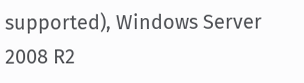supported), Windows Server 2008 R2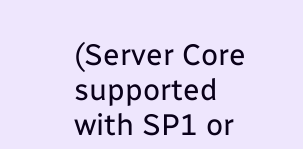(Server Core supported with SP1 or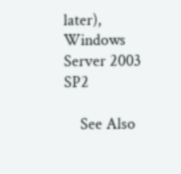later), Windows Server 2003 SP2

    See Also